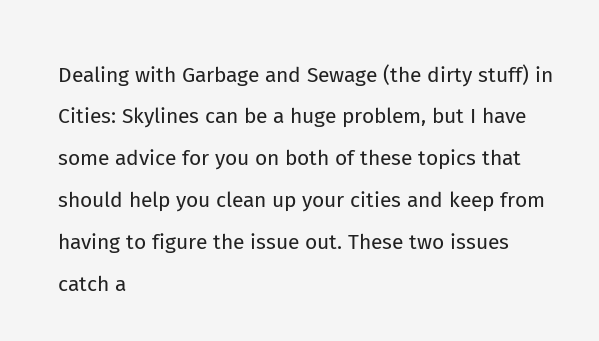Dealing with Garbage and Sewage (the dirty stuff) in Cities: Skylines can be a huge problem, but I have some advice for you on both of these topics that should help you clean up your cities and keep from having to figure the issue out. These two issues catch a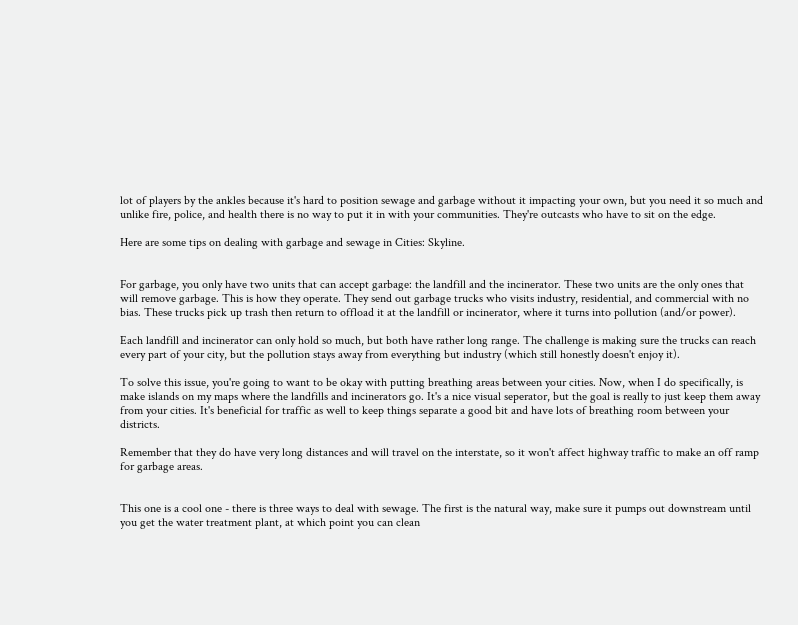lot of players by the ankles because it's hard to position sewage and garbage without it impacting your own, but you need it so much and unlike fire, police, and health there is no way to put it in with your communities. They're outcasts who have to sit on the edge.

Here are some tips on dealing with garbage and sewage in Cities: Skyline.


For garbage, you only have two units that can accept garbage: the landfill and the incinerator. These two units are the only ones that will remove garbage. This is how they operate. They send out garbage trucks who visits industry, residential, and commercial with no bias. These trucks pick up trash then return to offload it at the landfill or incinerator, where it turns into pollution (and/or power).

Each landfill and incinerator can only hold so much, but both have rather long range. The challenge is making sure the trucks can reach every part of your city, but the pollution stays away from everything but industry (which still honestly doesn't enjoy it).

To solve this issue, you're going to want to be okay with putting breathing areas between your cities. Now, when I do specifically, is make islands on my maps where the landfills and incinerators go. It's a nice visual seperator, but the goal is really to just keep them away from your cities. It's beneficial for traffic as well to keep things separate a good bit and have lots of breathing room between your districts.

Remember that they do have very long distances and will travel on the interstate, so it won't affect highway traffic to make an off ramp for garbage areas.


This one is a cool one - there is three ways to deal with sewage. The first is the natural way, make sure it pumps out downstream until you get the water treatment plant, at which point you can clean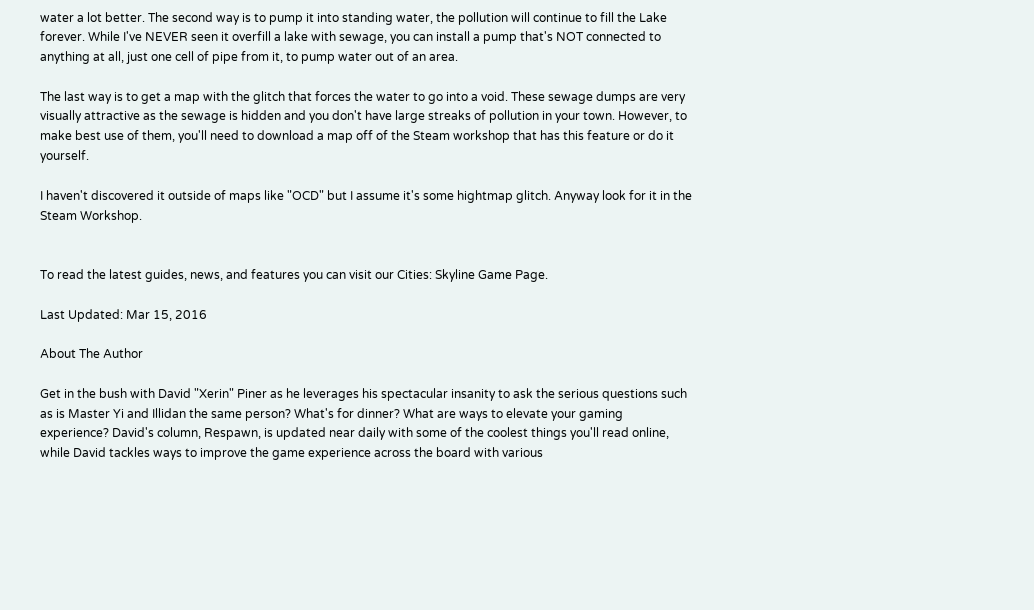water a lot better. The second way is to pump it into standing water, the pollution will continue to fill the Lake forever. While I've NEVER seen it overfill a lake with sewage, you can install a pump that's NOT connected to anything at all, just one cell of pipe from it, to pump water out of an area.

The last way is to get a map with the glitch that forces the water to go into a void. These sewage dumps are very visually attractive as the sewage is hidden and you don't have large streaks of pollution in your town. However, to make best use of them, you'll need to download a map off of the Steam workshop that has this feature or do it yourself.

I haven't discovered it outside of maps like "OCD" but I assume it's some hightmap glitch. Anyway look for it in the Steam Workshop.


To read the latest guides, news, and features you can visit our Cities: Skyline Game Page.

Last Updated: Mar 15, 2016

About The Author

Get in the bush with David "Xerin" Piner as he leverages his spectacular insanity to ask the serious questions such as is Master Yi and Illidan the same person? What's for dinner? What are ways to elevate your gaming experience? David's column, Respawn, is updated near daily with some of the coolest things you'll read online, while David tackles ways to improve the game experience across the board with various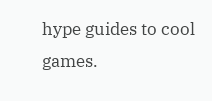hype guides to cool games.